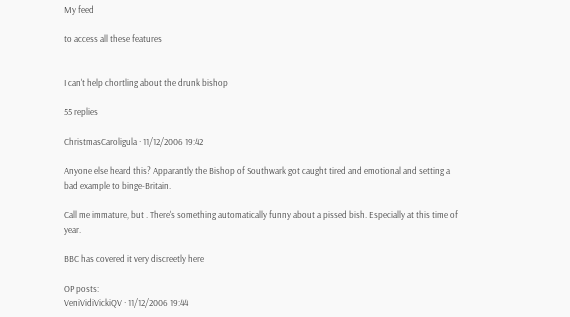My feed

to access all these features


I can't help chortling about the drunk bishop

55 replies

ChristmasCaroligula · 11/12/2006 19:42

Anyone else heard this? Apparantly the Bishop of Southwark got caught tired and emotional and setting a bad example to binge-Britain.

Call me immature, but . There's something automatically funny about a pissed bish. Especially at this time of year.

BBC has covered it very discreetly here

OP posts:
VeniVidiVickiQV · 11/12/2006 19:44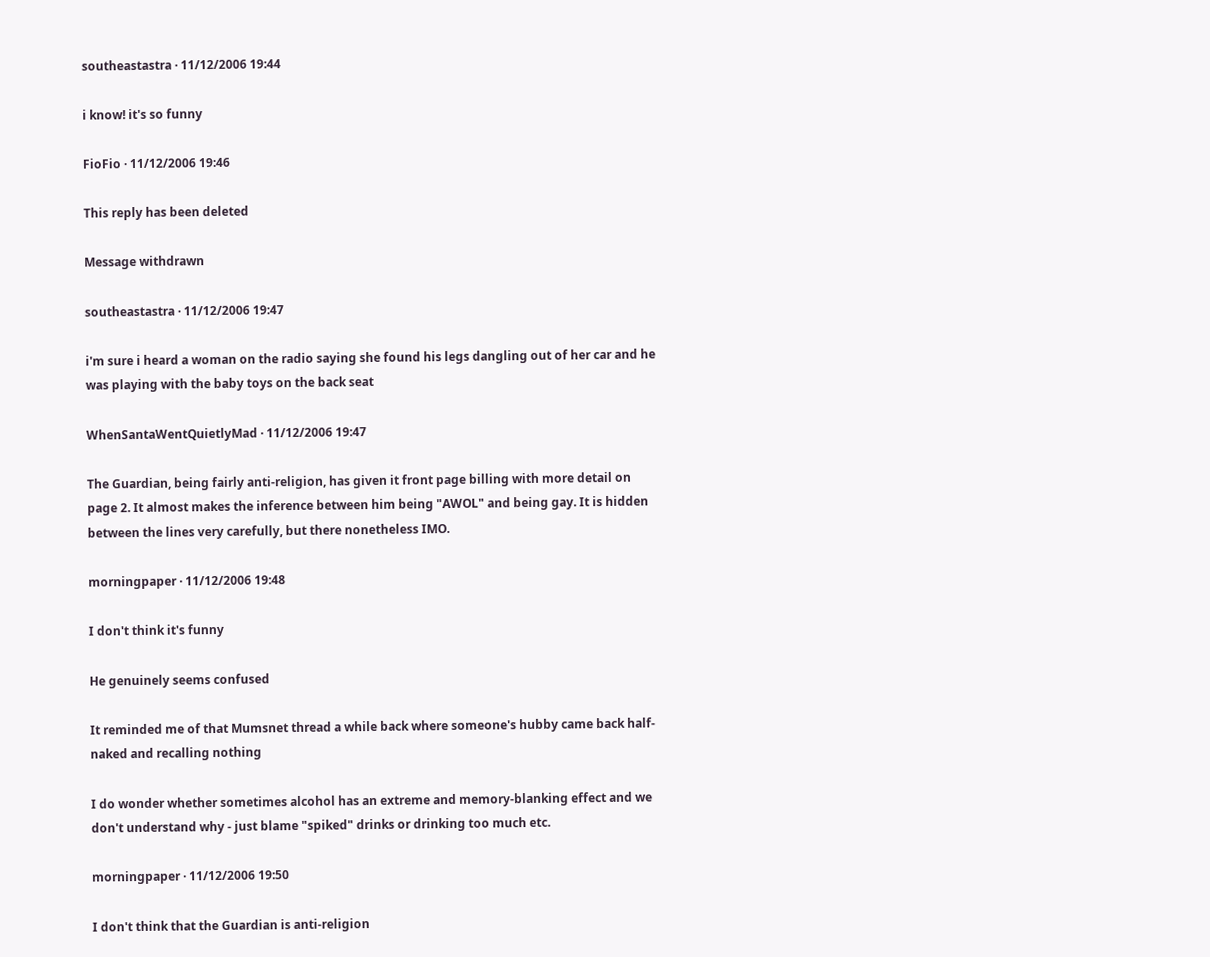southeastastra · 11/12/2006 19:44

i know! it's so funny

FioFio · 11/12/2006 19:46

This reply has been deleted

Message withdrawn

southeastastra · 11/12/2006 19:47

i'm sure i heard a woman on the radio saying she found his legs dangling out of her car and he was playing with the baby toys on the back seat

WhenSantaWentQuietlyMad · 11/12/2006 19:47

The Guardian, being fairly anti-religion, has given it front page billing with more detail on page 2. It almost makes the inference between him being "AWOL" and being gay. It is hidden between the lines very carefully, but there nonetheless IMO.

morningpaper · 11/12/2006 19:48

I don't think it's funny

He genuinely seems confused

It reminded me of that Mumsnet thread a while back where someone's hubby came back half-naked and recalling nothing

I do wonder whether sometimes alcohol has an extreme and memory-blanking effect and we don't understand why - just blame "spiked" drinks or drinking too much etc.

morningpaper · 11/12/2006 19:50

I don't think that the Guardian is anti-religion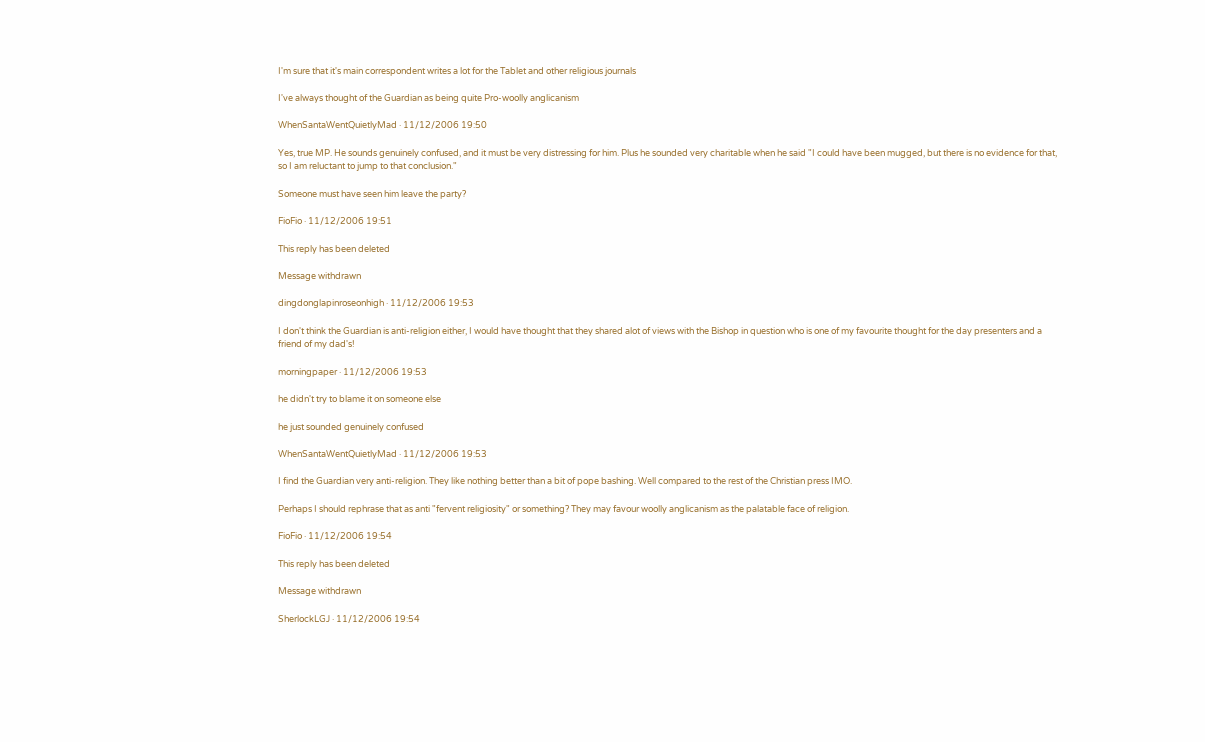I'm sure that it's main correspondent writes a lot for the Tablet and other religious journals

I've always thought of the Guardian as being quite Pro-woolly anglicanism

WhenSantaWentQuietlyMad · 11/12/2006 19:50

Yes, true MP. He sounds genuinely confused, and it must be very distressing for him. Plus he sounded very charitable when he said "I could have been mugged, but there is no evidence for that, so I am reluctant to jump to that conclusion."

Someone must have seen him leave the party?

FioFio · 11/12/2006 19:51

This reply has been deleted

Message withdrawn

dingdonglapinroseonhigh · 11/12/2006 19:53

I don't think the Guardian is anti-religion either, I would have thought that they shared alot of views with the Bishop in question who is one of my favourite thought for the day presenters and a friend of my dad's!

morningpaper · 11/12/2006 19:53

he didn't try to blame it on someone else

he just sounded genuinely confused

WhenSantaWentQuietlyMad · 11/12/2006 19:53

I find the Guardian very anti-religion. They like nothing better than a bit of pope bashing. Well compared to the rest of the Christian press IMO.

Perhaps I should rephrase that as anti "fervent religiosity" or something? They may favour woolly anglicanism as the palatable face of religion.

FioFio · 11/12/2006 19:54

This reply has been deleted

Message withdrawn

SherlockLGJ · 11/12/2006 19:54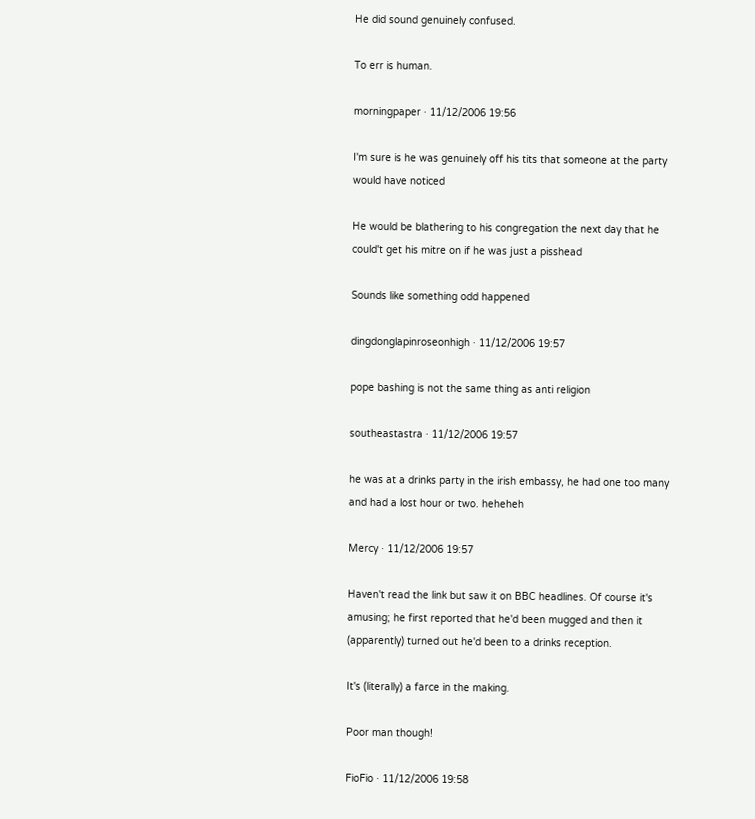He did sound genuinely confused.

To err is human.

morningpaper · 11/12/2006 19:56

I'm sure is he was genuinely off his tits that someone at the party would have noticed

He would be blathering to his congregation the next day that he could't get his mitre on if he was just a pisshead

Sounds like something odd happened

dingdonglapinroseonhigh · 11/12/2006 19:57

pope bashing is not the same thing as anti religion

southeastastra · 11/12/2006 19:57

he was at a drinks party in the irish embassy, he had one too many and had a lost hour or two. heheheh

Mercy · 11/12/2006 19:57

Haven't read the link but saw it on BBC headlines. Of course it's amusing; he first reported that he'd been mugged and then it (apparently) turned out he'd been to a drinks reception.

It's (literally) a farce in the making.

Poor man though!

FioFio · 11/12/2006 19:58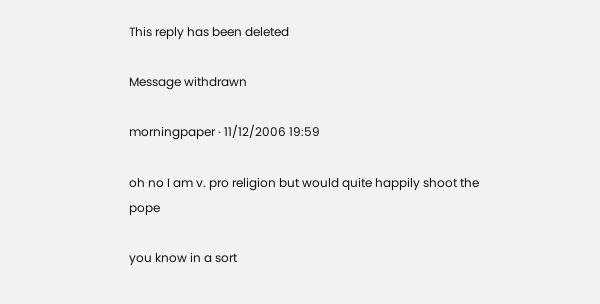This reply has been deleted

Message withdrawn

morningpaper · 11/12/2006 19:59

oh no I am v. pro religion but would quite happily shoot the pope

you know in a sort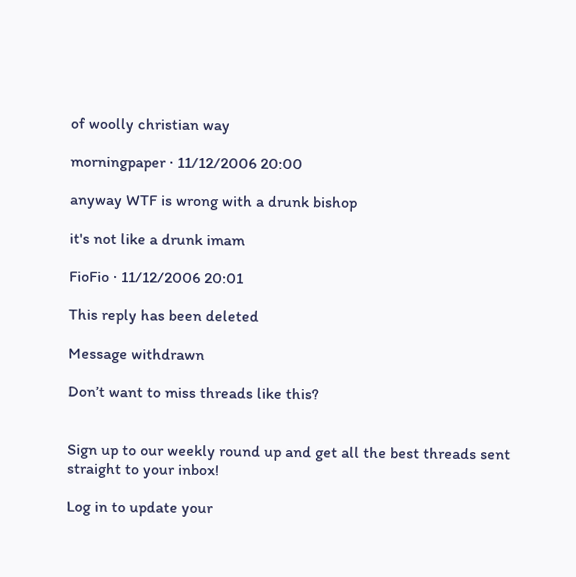of woolly christian way

morningpaper · 11/12/2006 20:00

anyway WTF is wrong with a drunk bishop

it's not like a drunk imam

FioFio · 11/12/2006 20:01

This reply has been deleted

Message withdrawn

Don’t want to miss threads like this?


Sign up to our weekly round up and get all the best threads sent straight to your inbox!

Log in to update your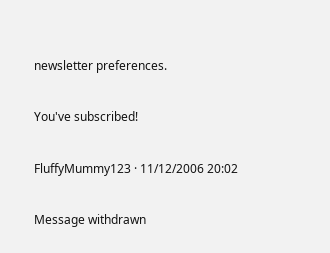newsletter preferences.

You've subscribed!

FluffyMummy123 · 11/12/2006 20:02

Message withdrawn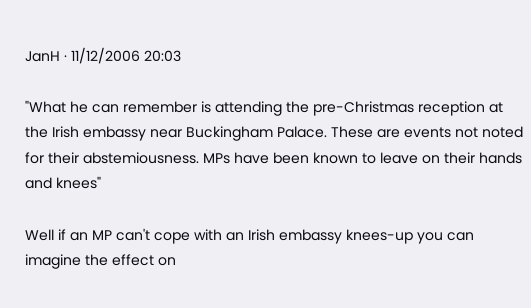JanH · 11/12/2006 20:03

"What he can remember is attending the pre-Christmas reception at the Irish embassy near Buckingham Palace. These are events not noted for their abstemiousness. MPs have been known to leave on their hands and knees"

Well if an MP can't cope with an Irish embassy knees-up you can imagine the effect on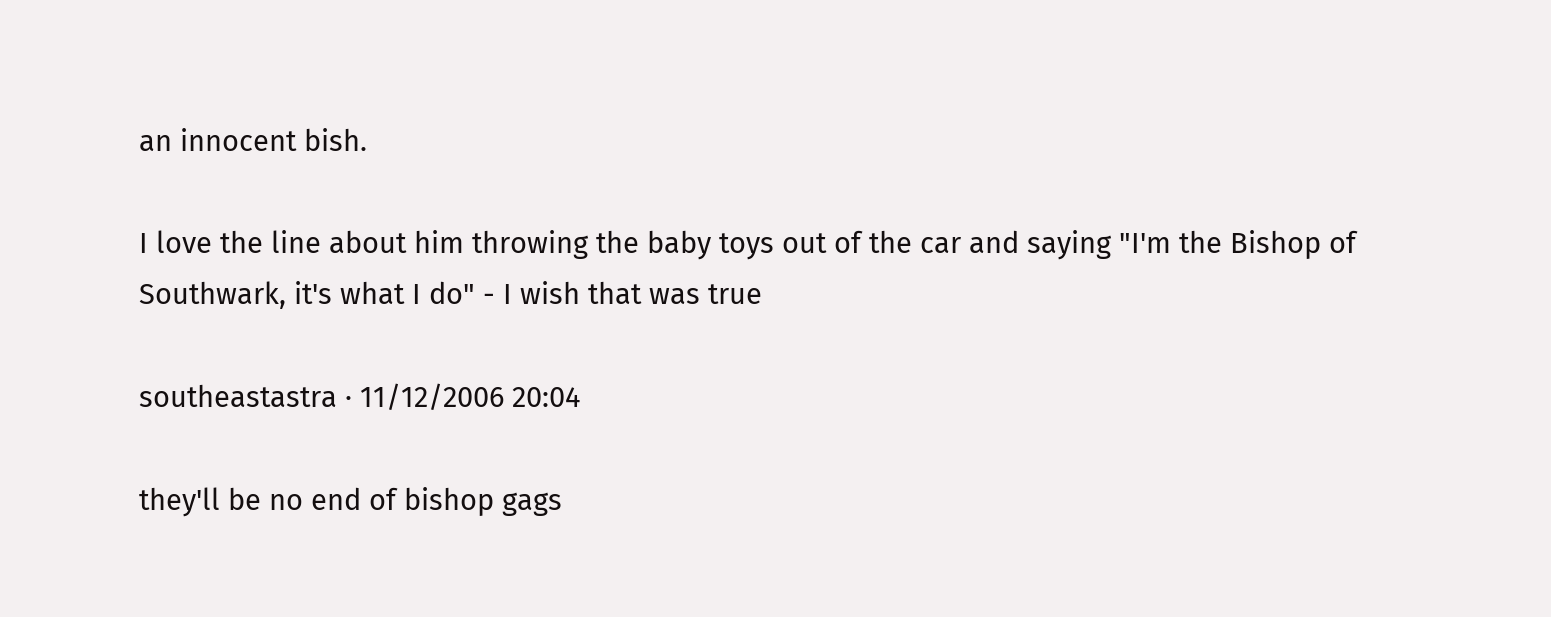an innocent bish.

I love the line about him throwing the baby toys out of the car and saying "I'm the Bishop of Southwark, it's what I do" - I wish that was true

southeastastra · 11/12/2006 20:04

they'll be no end of bishop gags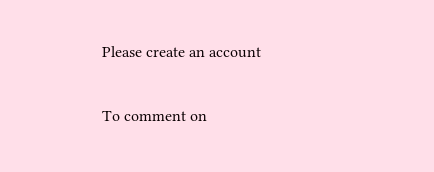Please create an account

To comment on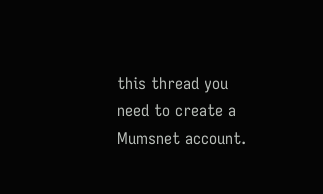this thread you need to create a Mumsnet account.